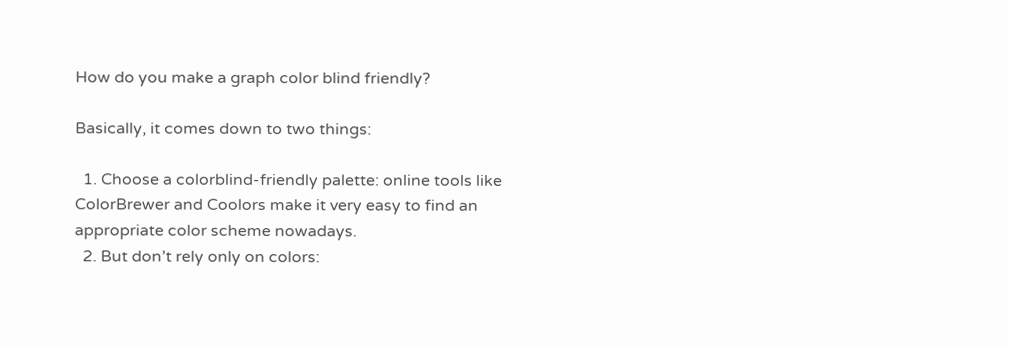How do you make a graph color blind friendly?

Basically, it comes down to two things:

  1. Choose a colorblind-friendly palette: online tools like ColorBrewer and Coolors make it very easy to find an appropriate color scheme nowadays.
  2. But don’t rely only on colors: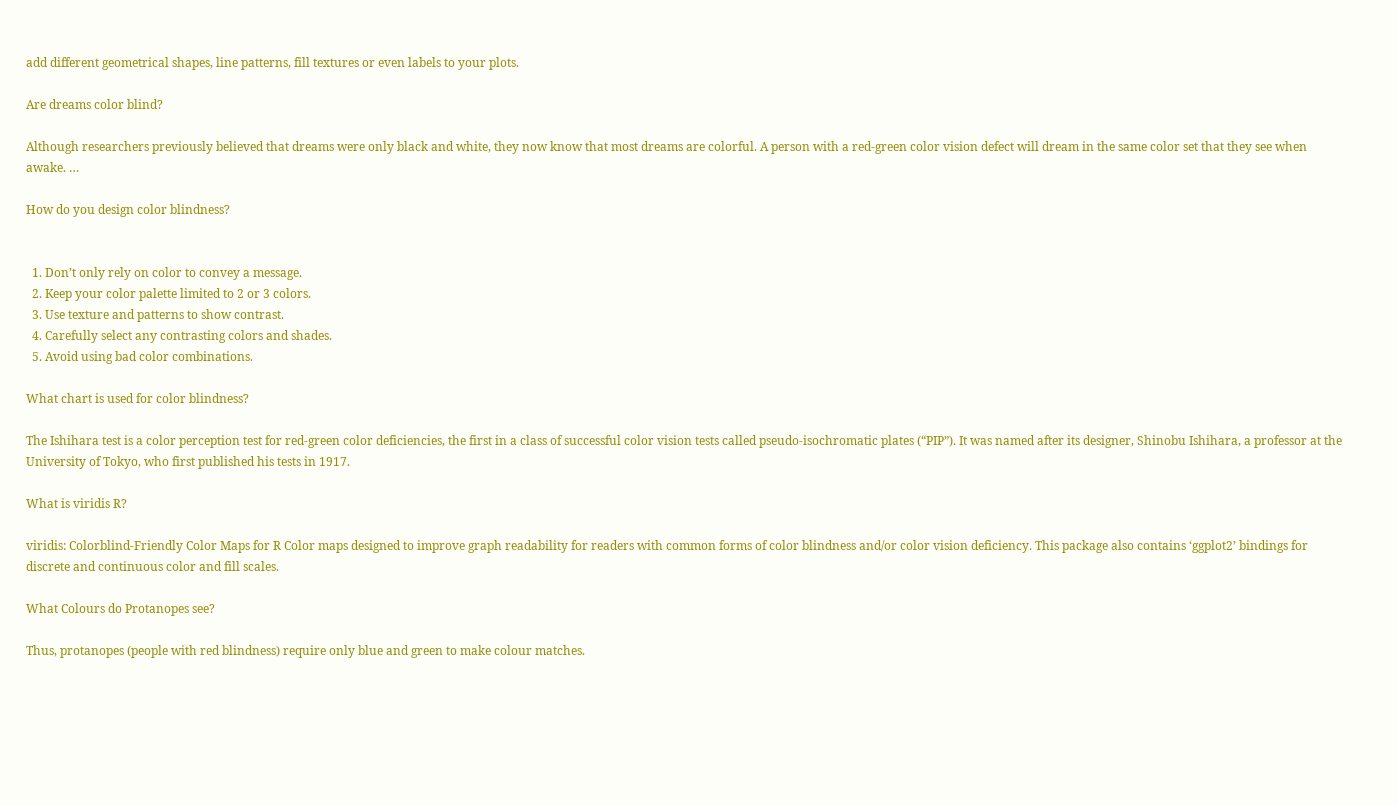add different geometrical shapes, line patterns, fill textures or even labels to your plots.

Are dreams color blind?

Although researchers previously believed that dreams were only black and white, they now know that most dreams are colorful. A person with a red-green color vision defect will dream in the same color set that they see when awake. …

How do you design color blindness?


  1. Don’t only rely on color to convey a message.
  2. Keep your color palette limited to 2 or 3 colors.
  3. Use texture and patterns to show contrast.
  4. Carefully select any contrasting colors and shades.
  5. Avoid using bad color combinations.

What chart is used for color blindness?

The Ishihara test is a color perception test for red-green color deficiencies, the first in a class of successful color vision tests called pseudo-isochromatic plates (“PIP”). It was named after its designer, Shinobu Ishihara, a professor at the University of Tokyo, who first published his tests in 1917.

What is viridis R?

viridis: Colorblind-Friendly Color Maps for R Color maps designed to improve graph readability for readers with common forms of color blindness and/or color vision deficiency. This package also contains ‘ggplot2’ bindings for discrete and continuous color and fill scales.

What Colours do Protanopes see?

Thus, protanopes (people with red blindness) require only blue and green to make colour matches.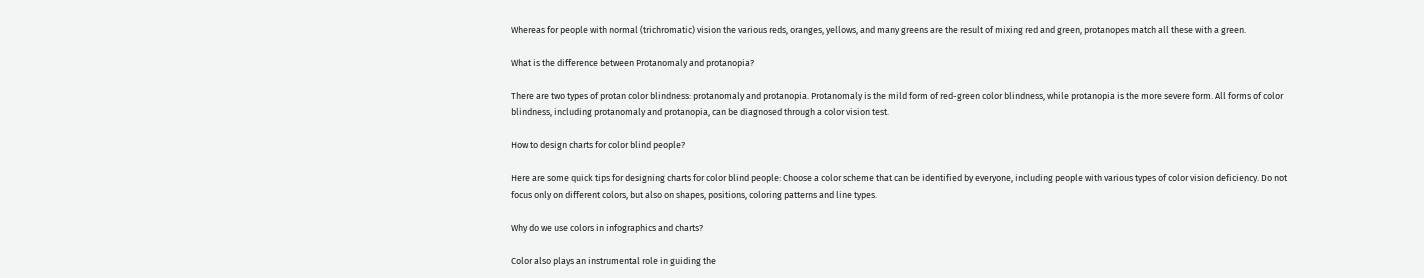Whereas for people with normal (trichromatic) vision the various reds, oranges, yellows, and many greens are the result of mixing red and green, protanopes match all these with a green.

What is the difference between Protanomaly and protanopia?

There are two types of protan color blindness: protanomaly and protanopia. Protanomaly is the mild form of red-green color blindness, while protanopia is the more severe form. All forms of color blindness, including protanomaly and protanopia, can be diagnosed through a color vision test.

How to design charts for color blind people?

Here are some quick tips for designing charts for color blind people: Choose a color scheme that can be identified by everyone, including people with various types of color vision deficiency. Do not focus only on different colors, but also on shapes, positions, coloring patterns and line types.

Why do we use colors in infographics and charts?

Color also plays an instrumental role in guiding the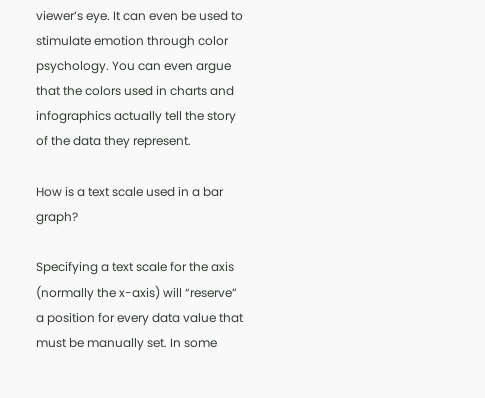viewer’s eye. It can even be used to stimulate emotion through color psychology. You can even argue that the colors used in charts and infographics actually tell the story of the data they represent.

How is a text scale used in a bar graph?

Specifying a text scale for the axis (normally the x-axis) will “reserve” a position for every data value that must be manually set. In some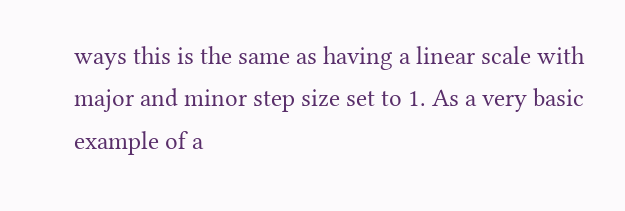ways this is the same as having a linear scale with major and minor step size set to 1. As a very basic example of a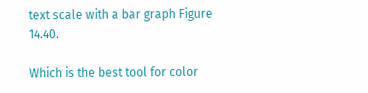text scale with a bar graph Figure 14.40.

Which is the best tool for color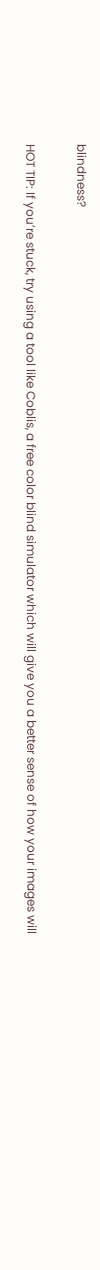blindness?

HOT TIP: If you’re stuck, try using a tool like Coblis, a free color blind simulator which will give you a better sense of how your images will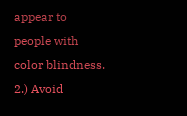appear to people with color blindness. 2.) Avoid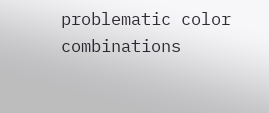problematic color combinations